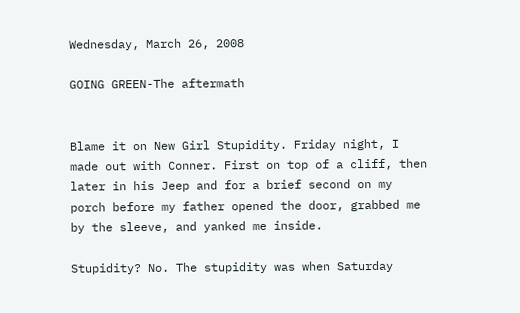Wednesday, March 26, 2008

GOING GREEN-The aftermath


Blame it on New Girl Stupidity. Friday night, I made out with Conner. First on top of a cliff, then later in his Jeep and for a brief second on my porch before my father opened the door, grabbed me by the sleeve, and yanked me inside.

Stupidity? No. The stupidity was when Saturday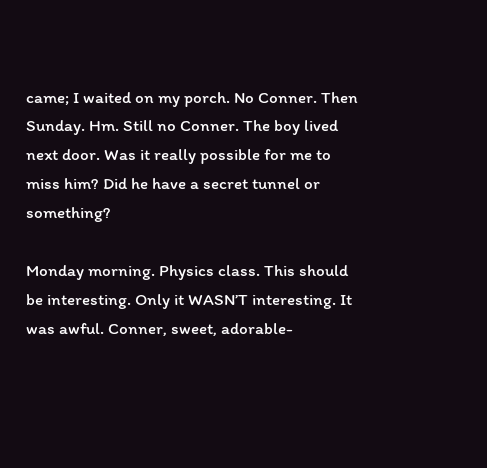came; I waited on my porch. No Conner. Then Sunday. Hm. Still no Conner. The boy lived next door. Was it really possible for me to miss him? Did he have a secret tunnel or something?

Monday morning. Physics class. This should be interesting. Only it WASN’T interesting. It was awful. Conner, sweet, adorable-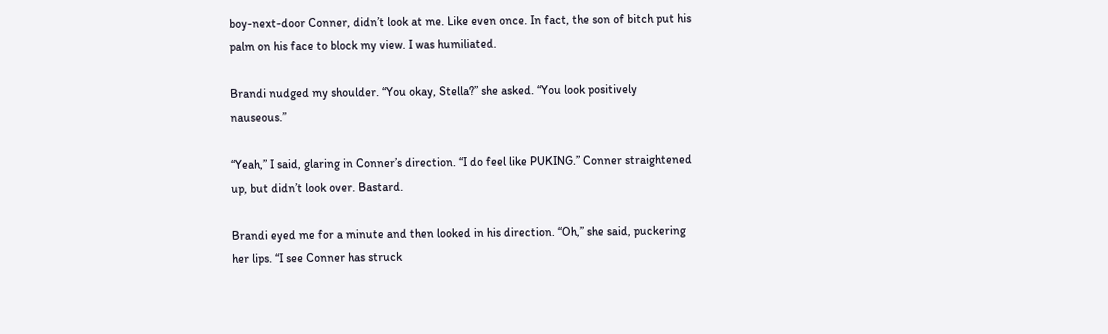boy-next-door Conner, didn’t look at me. Like even once. In fact, the son of bitch put his palm on his face to block my view. I was humiliated.

Brandi nudged my shoulder. “You okay, Stella?” she asked. “You look positively nauseous.”

“Yeah,” I said, glaring in Conner’s direction. “I do feel like PUKING.” Conner straightened up, but didn’t look over. Bastard.

Brandi eyed me for a minute and then looked in his direction. “Oh,” she said, puckering her lips. “I see Conner has struck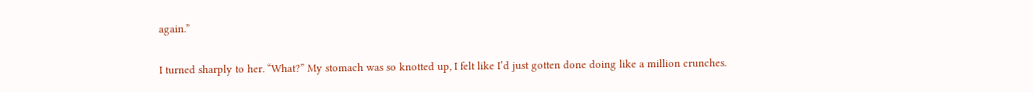again.”

I turned sharply to her. “What?” My stomach was so knotted up, I felt like I’d just gotten done doing like a million crunches.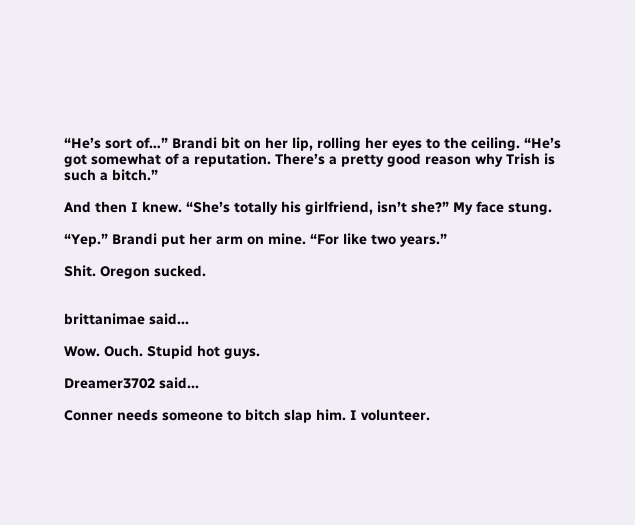“He’s sort of…” Brandi bit on her lip, rolling her eyes to the ceiling. “He’s got somewhat of a reputation. There’s a pretty good reason why Trish is such a bitch.”

And then I knew. “She’s totally his girlfriend, isn’t she?” My face stung.

“Yep.” Brandi put her arm on mine. “For like two years.”

Shit. Oregon sucked.


brittanimae said...

Wow. Ouch. Stupid hot guys.

Dreamer3702 said...

Conner needs someone to bitch slap him. I volunteer.